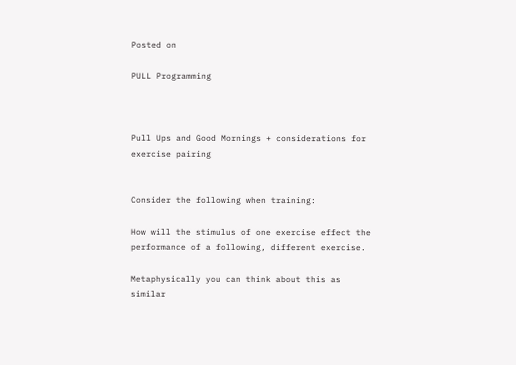Posted on

PULL Programming



Pull Ups and Good Mornings + considerations for exercise pairing


Consider the following when training:

How will the stimulus of one exercise effect the performance of a following, different exercise.

Metaphysically you can think about this as similar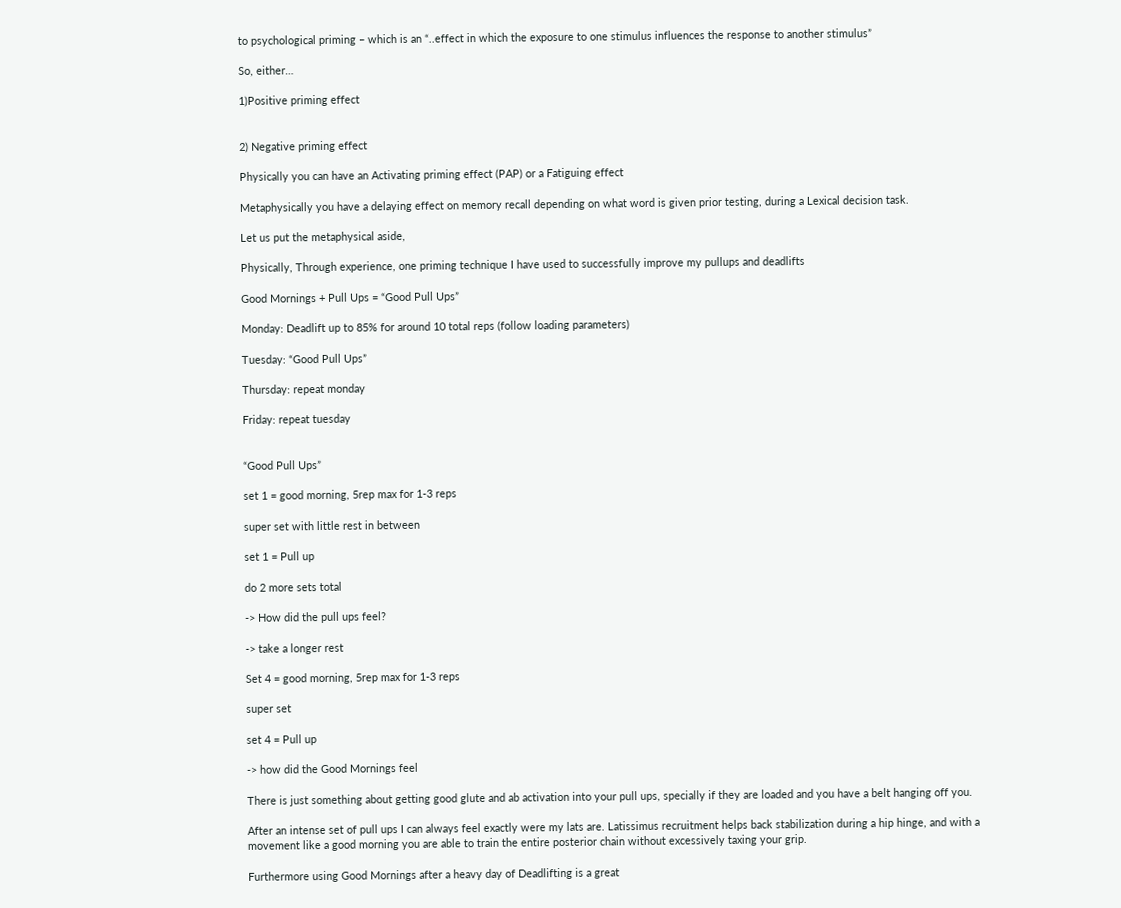to psychological priming – which is an “..effect in which the exposure to one stimulus influences the response to another stimulus”

So, either…

1)Positive priming effect


2) Negative priming effect

Physically you can have an Activating priming effect (PAP) or a Fatiguing effect

Metaphysically you have a delaying effect on memory recall depending on what word is given prior testing, during a Lexical decision task.

Let us put the metaphysical aside,

Physically, Through experience, one priming technique I have used to successfully improve my pullups and deadlifts

Good Mornings + Pull Ups = “Good Pull Ups”

Monday: Deadlift up to 85% for around 10 total reps (follow loading parameters)

Tuesday: “Good Pull Ups”

Thursday: repeat monday

Friday: repeat tuesday


“Good Pull Ups”

set 1 = good morning, 5rep max for 1-3 reps

super set with little rest in between

set 1 = Pull up

do 2 more sets total

-> How did the pull ups feel?

-> take a longer rest

Set 4 = good morning, 5rep max for 1-3 reps

super set

set 4 = Pull up

-> how did the Good Mornings feel

There is just something about getting good glute and ab activation into your pull ups, specially if they are loaded and you have a belt hanging off you.

After an intense set of pull ups I can always feel exactly were my lats are. Latissimus recruitment helps back stabilization during a hip hinge, and with a movement like a good morning you are able to train the entire posterior chain without excessively taxing your grip.

Furthermore using Good Mornings after a heavy day of Deadlifting is a great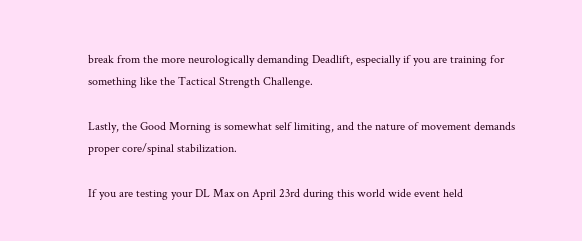break from the more neurologically demanding Deadlift, especially if you are training for something like the Tactical Strength Challenge.

Lastly, the Good Morning is somewhat self limiting, and the nature of movement demands proper core/spinal stabilization.

If you are testing your DL Max on April 23rd during this world wide event held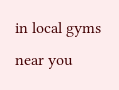in local gyms near you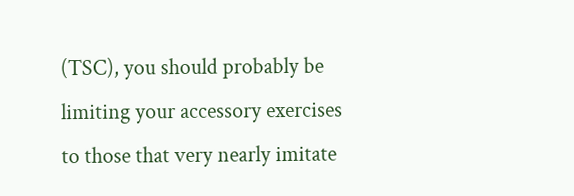(TSC), you should probably be limiting your accessory exercises to those that very nearly imitate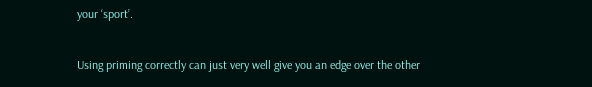your ‘sport’.

Using priming correctly can just very well give you an edge over the other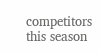competitors this season